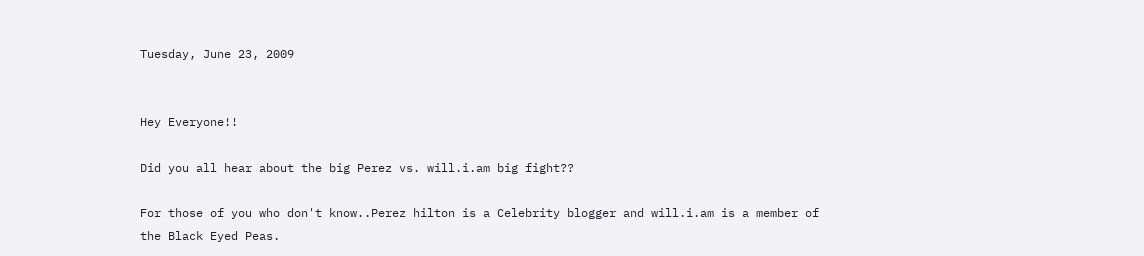Tuesday, June 23, 2009


Hey Everyone!!

Did you all hear about the big Perez vs. will.i.am big fight??

For those of you who don't know..Perez hilton is a Celebrity blogger and will.i.am is a member of the Black Eyed Peas.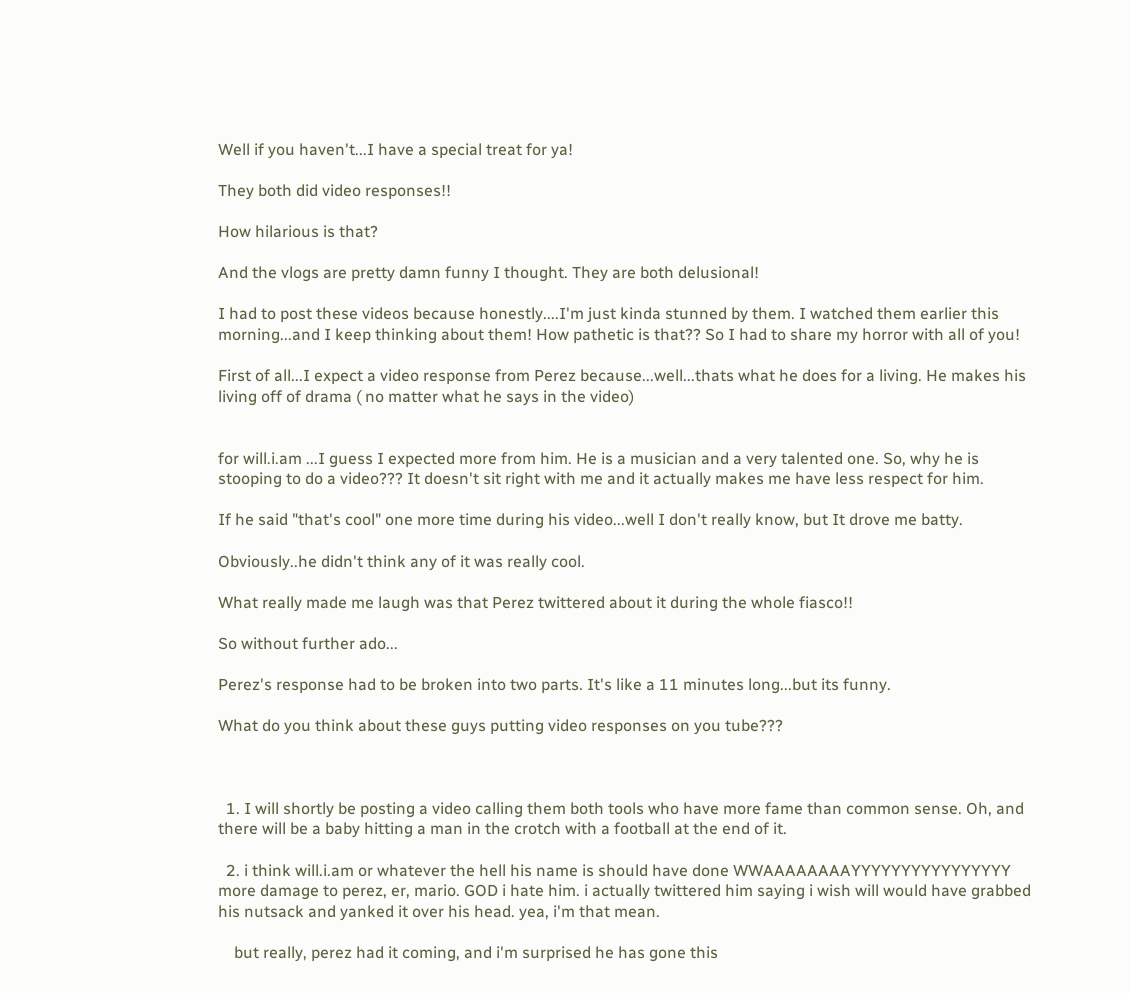Well if you haven't...I have a special treat for ya!

They both did video responses!!

How hilarious is that?

And the vlogs are pretty damn funny I thought. They are both delusional!

I had to post these videos because honestly....I'm just kinda stunned by them. I watched them earlier this morning...and I keep thinking about them! How pathetic is that?? So I had to share my horror with all of you!

First of all...I expect a video response from Perez because...well...thats what he does for a living. He makes his living off of drama ( no matter what he says in the video)


for will.i.am ...I guess I expected more from him. He is a musician and a very talented one. So, why he is stooping to do a video??? It doesn't sit right with me and it actually makes me have less respect for him.

If he said "that's cool" one more time during his video...well I don't really know, but It drove me batty.

Obviously..he didn't think any of it was really cool.

What really made me laugh was that Perez twittered about it during the whole fiasco!!

So without further ado...

Perez's response had to be broken into two parts. It's like a 11 minutes long...but its funny.

What do you think about these guys putting video responses on you tube???



  1. I will shortly be posting a video calling them both tools who have more fame than common sense. Oh, and there will be a baby hitting a man in the crotch with a football at the end of it.

  2. i think will.i.am or whatever the hell his name is should have done WWAAAAAAAAYYYYYYYYYYYYYYYY more damage to perez, er, mario. GOD i hate him. i actually twittered him saying i wish will would have grabbed his nutsack and yanked it over his head. yea, i'm that mean.

    but really, perez had it coming, and i'm surprised he has gone this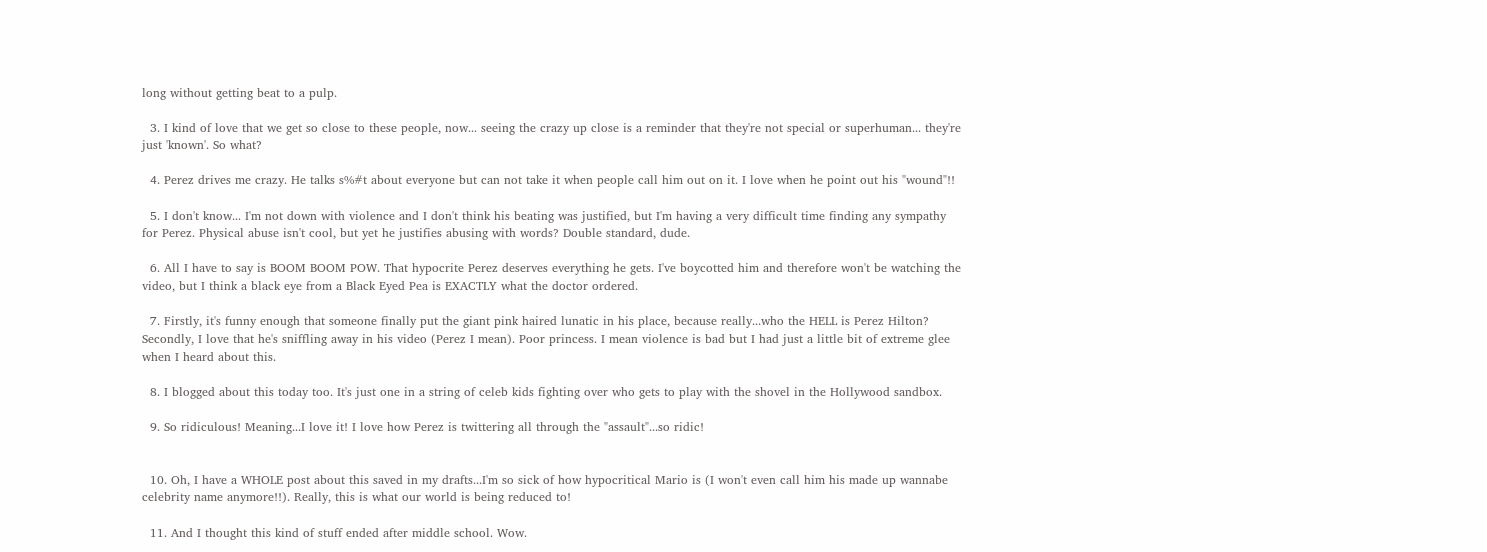long without getting beat to a pulp.

  3. I kind of love that we get so close to these people, now... seeing the crazy up close is a reminder that they're not special or superhuman... they're just 'known'. So what?

  4. Perez drives me crazy. He talks s%#t about everyone but can not take it when people call him out on it. I love when he point out his "wound"!!

  5. I don't know... I'm not down with violence and I don't think his beating was justified, but I'm having a very difficult time finding any sympathy for Perez. Physical abuse isn't cool, but yet he justifies abusing with words? Double standard, dude.

  6. All I have to say is BOOM BOOM POW. That hypocrite Perez deserves everything he gets. I've boycotted him and therefore won't be watching the video, but I think a black eye from a Black Eyed Pea is EXACTLY what the doctor ordered.

  7. Firstly, it's funny enough that someone finally put the giant pink haired lunatic in his place, because really...who the HELL is Perez Hilton? Secondly, I love that he's sniffling away in his video (Perez I mean). Poor princess. I mean violence is bad but I had just a little bit of extreme glee when I heard about this.

  8. I blogged about this today too. It's just one in a string of celeb kids fighting over who gets to play with the shovel in the Hollywood sandbox.

  9. So ridiculous! Meaning...I love it! I love how Perez is twittering all through the "assault"...so ridic!


  10. Oh, I have a WHOLE post about this saved in my drafts...I'm so sick of how hypocritical Mario is (I won't even call him his made up wannabe celebrity name anymore!!). Really, this is what our world is being reduced to!

  11. And I thought this kind of stuff ended after middle school. Wow.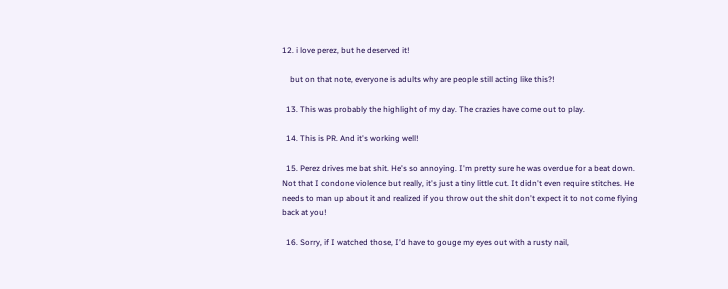12. i love perez, but he deserved it!

    but on that note, everyone is adults why are people still acting like this?!

  13. This was probably the highlight of my day. The crazies have come out to play.

  14. This is PR. And it's working well!

  15. Perez drives me bat shit. He's so annoying. I'm pretty sure he was overdue for a beat down. Not that I condone violence but really, it's just a tiny little cut. It didn't even require stitches. He needs to man up about it and realized if you throw out the shit don't expect it to not come flying back at you!

  16. Sorry, if I watched those, I'd have to gouge my eyes out with a rusty nail,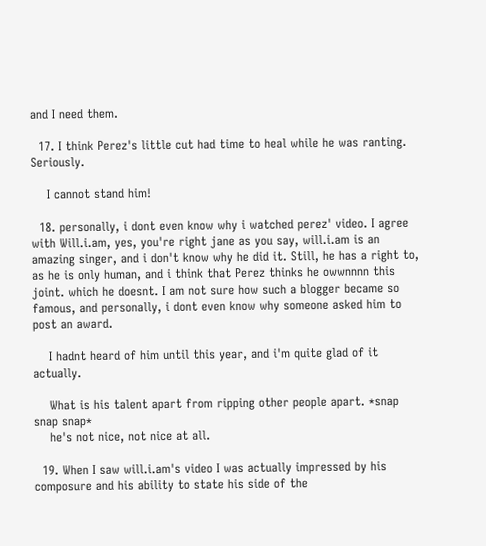and I need them.

  17. I think Perez's little cut had time to heal while he was ranting. Seriously.

    I cannot stand him!

  18. personally, i dont even know why i watched perez' video. I agree with Will.i.am, yes, you're right jane as you say, will.i.am is an amazing singer, and i don't know why he did it. Still, he has a right to, as he is only human, and i think that Perez thinks he owwnnnn this joint. which he doesnt. I am not sure how such a blogger became so famous, and personally, i dont even know why someone asked him to post an award.

    I hadnt heard of him until this year, and i'm quite glad of it actually.

    What is his talent apart from ripping other people apart. *snap snap snap*
    he's not nice, not nice at all.

  19. When I saw will.i.am's video I was actually impressed by his composure and his ability to state his side of the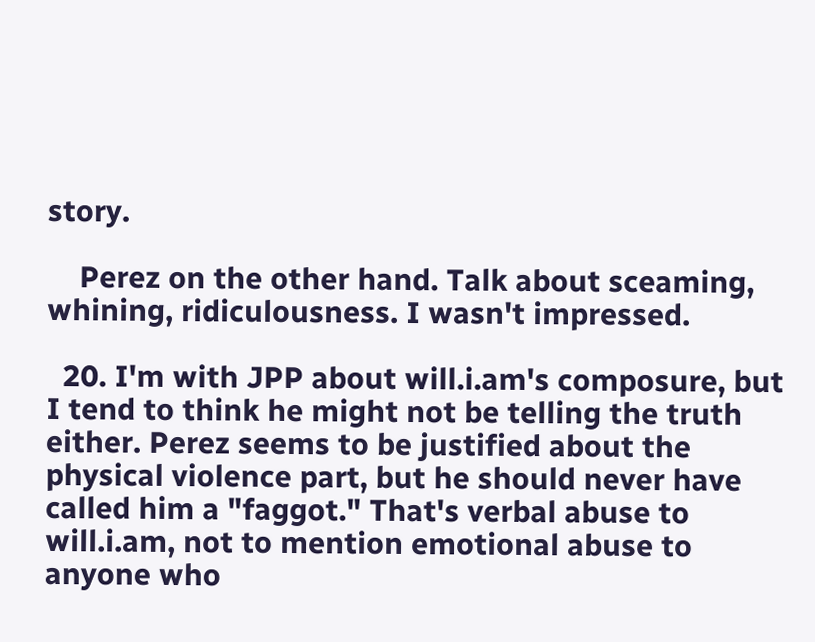story.

    Perez on the other hand. Talk about sceaming, whining, ridiculousness. I wasn't impressed.

  20. I'm with JPP about will.i.am's composure, but I tend to think he might not be telling the truth either. Perez seems to be justified about the physical violence part, but he should never have called him a "faggot." That's verbal abuse to will.i.am, not to mention emotional abuse to anyone who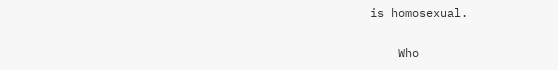is homosexual.

    Who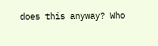does this anyway? Who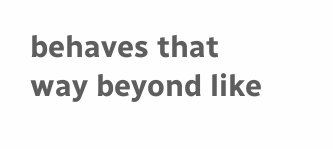behaves that way beyond like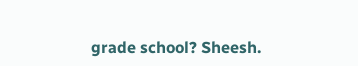grade school? Sheesh.